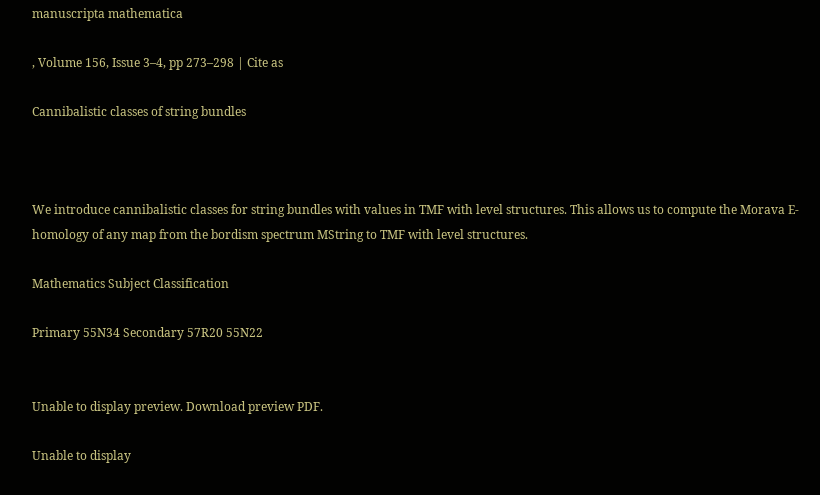manuscripta mathematica

, Volume 156, Issue 3–4, pp 273–298 | Cite as

Cannibalistic classes of string bundles



We introduce cannibalistic classes for string bundles with values in TMF with level structures. This allows us to compute the Morava E-homology of any map from the bordism spectrum MString to TMF with level structures.

Mathematics Subject Classification

Primary 55N34 Secondary 57R20 55N22


Unable to display preview. Download preview PDF.

Unable to display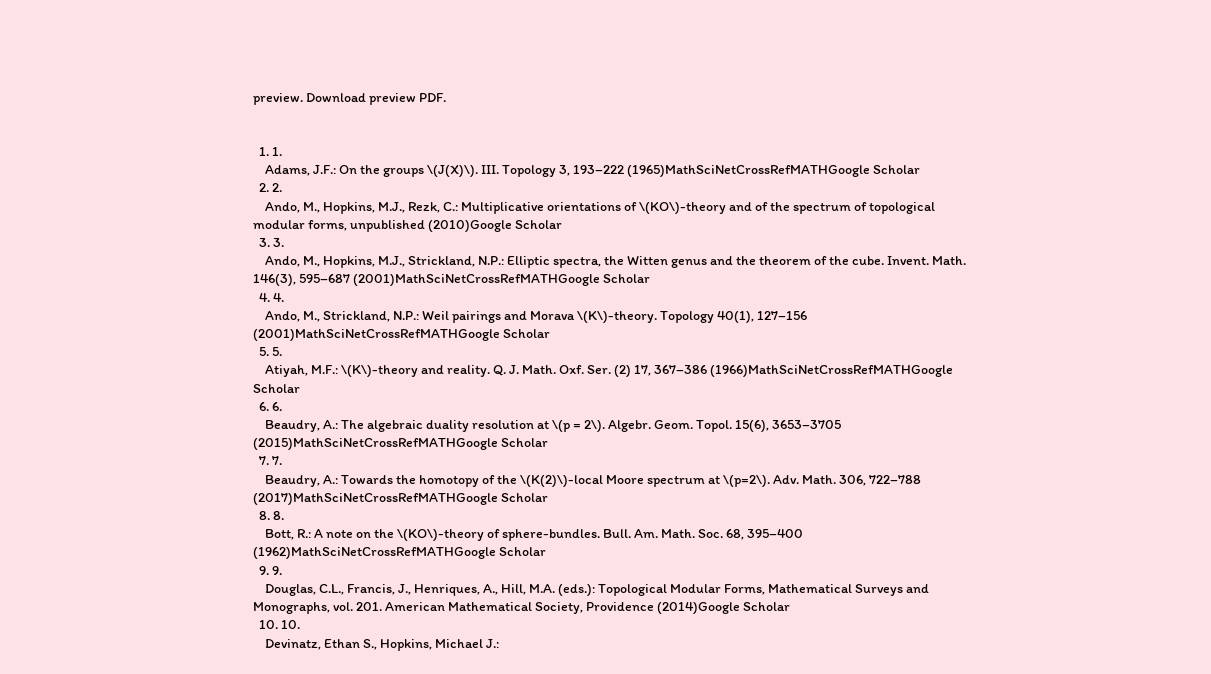preview. Download preview PDF.


  1. 1.
    Adams, J.F.: On the groups \(J(X)\). III. Topology 3, 193–222 (1965)MathSciNetCrossRefMATHGoogle Scholar
  2. 2.
    Ando, M., Hopkins, M.J., Rezk, C.: Multiplicative orientations of \(KO\)-theory and of the spectrum of topological modular forms, unpublished (2010)Google Scholar
  3. 3.
    Ando, M., Hopkins, M.J., Strickland, N.P.: Elliptic spectra, the Witten genus and the theorem of the cube. Invent. Math. 146(3), 595–687 (2001)MathSciNetCrossRefMATHGoogle Scholar
  4. 4.
    Ando, M., Strickland, N.P.: Weil pairings and Morava \(K\)-theory. Topology 40(1), 127–156 (2001)MathSciNetCrossRefMATHGoogle Scholar
  5. 5.
    Atiyah, M.F.: \(K\)-theory and reality. Q. J. Math. Oxf. Ser. (2) 17, 367–386 (1966)MathSciNetCrossRefMATHGoogle Scholar
  6. 6.
    Beaudry, A.: The algebraic duality resolution at \(p = 2\). Algebr. Geom. Topol. 15(6), 3653–3705 (2015)MathSciNetCrossRefMATHGoogle Scholar
  7. 7.
    Beaudry, A.: Towards the homotopy of the \(K(2)\)-local Moore spectrum at \(p=2\). Adv. Math. 306, 722–788 (2017)MathSciNetCrossRefMATHGoogle Scholar
  8. 8.
    Bott, R.: A note on the \(KO\)-theory of sphere-bundles. Bull. Am. Math. Soc. 68, 395–400 (1962)MathSciNetCrossRefMATHGoogle Scholar
  9. 9.
    Douglas, C.L., Francis, J., Henriques, A., Hill, M.A. (eds.): Topological Modular Forms, Mathematical Surveys and Monographs, vol. 201. American Mathematical Society, Providence (2014)Google Scholar
  10. 10.
    Devinatz, Ethan S., Hopkins, Michael J.: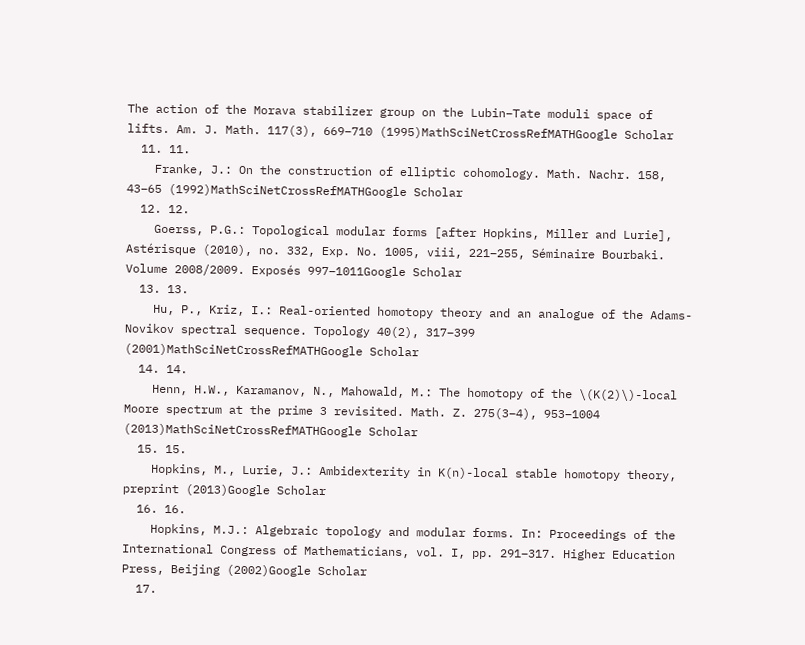The action of the Morava stabilizer group on the Lubin–Tate moduli space of lifts. Am. J. Math. 117(3), 669–710 (1995)MathSciNetCrossRefMATHGoogle Scholar
  11. 11.
    Franke, J.: On the construction of elliptic cohomology. Math. Nachr. 158, 43–65 (1992)MathSciNetCrossRefMATHGoogle Scholar
  12. 12.
    Goerss, P.G.: Topological modular forms [after Hopkins, Miller and Lurie], Astérisque (2010), no. 332, Exp. No. 1005, viii, 221–255, Séminaire Bourbaki. Volume 2008/2009. Exposés 997–1011Google Scholar
  13. 13.
    Hu, P., Kriz, I.: Real-oriented homotopy theory and an analogue of the Adams-Novikov spectral sequence. Topology 40(2), 317–399 (2001)MathSciNetCrossRefMATHGoogle Scholar
  14. 14.
    Henn, H.W., Karamanov, N., Mahowald, M.: The homotopy of the \(K(2)\)-local Moore spectrum at the prime 3 revisited. Math. Z. 275(3–4), 953–1004 (2013)MathSciNetCrossRefMATHGoogle Scholar
  15. 15.
    Hopkins, M., Lurie, J.: Ambidexterity in K(n)-local stable homotopy theory, preprint (2013)Google Scholar
  16. 16.
    Hopkins, M.J.: Algebraic topology and modular forms. In: Proceedings of the International Congress of Mathematicians, vol. I, pp. 291–317. Higher Education Press, Beijing (2002)Google Scholar
  17.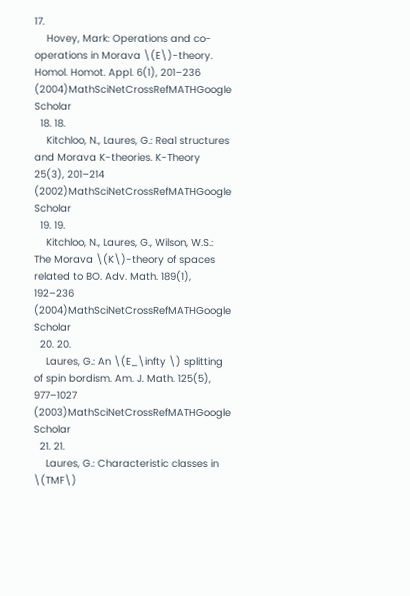17.
    Hovey, Mark: Operations and co-operations in Morava \(E\)-theory. Homol. Homot. Appl. 6(1), 201–236 (2004)MathSciNetCrossRefMATHGoogle Scholar
  18. 18.
    Kitchloo, N., Laures, G.: Real structures and Morava K-theories. K-Theory 25(3), 201–214 (2002)MathSciNetCrossRefMATHGoogle Scholar
  19. 19.
    Kitchloo, N., Laures, G., Wilson, W.S.: The Morava \(K\)-theory of spaces related to BO. Adv. Math. 189(1), 192–236 (2004)MathSciNetCrossRefMATHGoogle Scholar
  20. 20.
    Laures, G.: An \(E_\infty \) splitting of spin bordism. Am. J. Math. 125(5), 977–1027 (2003)MathSciNetCrossRefMATHGoogle Scholar
  21. 21.
    Laures, G.: Characteristic classes in \(TMF\)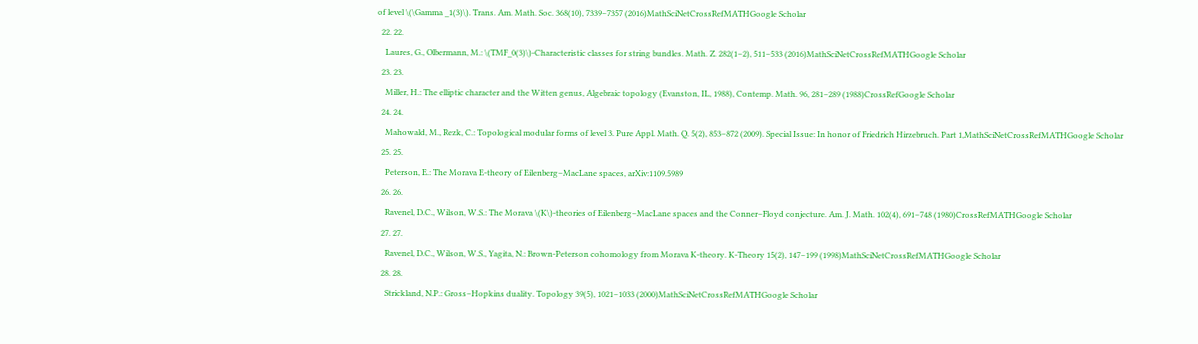of level \(\Gamma _1(3)\). Trans. Am. Math. Soc. 368(10), 7339–7357 (2016)MathSciNetCrossRefMATHGoogle Scholar
  22. 22.
    Laures, G., Olbermann, M.: \(TMF_0(3)\)-Characteristic classes for string bundles. Math. Z. 282(1–2), 511–533 (2016)MathSciNetCrossRefMATHGoogle Scholar
  23. 23.
    Miller, H.: The elliptic character and the Witten genus, Algebraic topology (Evanston, IL, 1988), Contemp. Math. 96, 281–289 (1988)CrossRefGoogle Scholar
  24. 24.
    Mahowald, M., Rezk, C.: Topological modular forms of level 3. Pure Appl. Math. Q. 5(2), 853–872 (2009). Special Issue: In honor of Friedrich Hirzebruch. Part 1,MathSciNetCrossRefMATHGoogle Scholar
  25. 25.
    Peterson, E.: The Morava E-theory of Eilenberg–MacLane spaces, arXiv:1109.5989
  26. 26.
    Ravenel, D.C., Wilson, W.S.: The Morava \(K\)-theories of Eilenberg–MacLane spaces and the Conner–Floyd conjecture. Am. J. Math. 102(4), 691–748 (1980)CrossRefMATHGoogle Scholar
  27. 27.
    Ravenel, D.C., Wilson, W.S., Yagita, N.: Brown-Peterson cohomology from Morava K-theory. K-Theory 15(2), 147–199 (1998)MathSciNetCrossRefMATHGoogle Scholar
  28. 28.
    Strickland, N.P.: Gross–Hopkins duality. Topology 39(5), 1021–1033 (2000)MathSciNetCrossRefMATHGoogle Scholar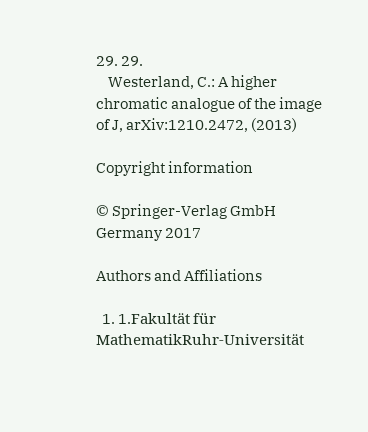29. 29.
    Westerland, C.: A higher chromatic analogue of the image of J, arXiv:1210.2472, (2013)

Copyright information

© Springer-Verlag GmbH Germany 2017

Authors and Affiliations

  1. 1.Fakultät für MathematikRuhr-Universität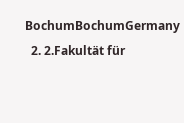BochumBochumGermany
  2. 2.Fakultät für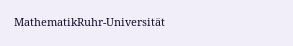MathematikRuhr-Universität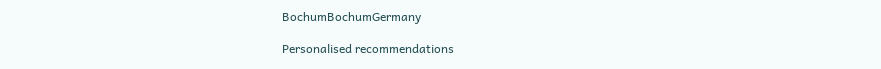BochumBochumGermany

Personalised recommendations